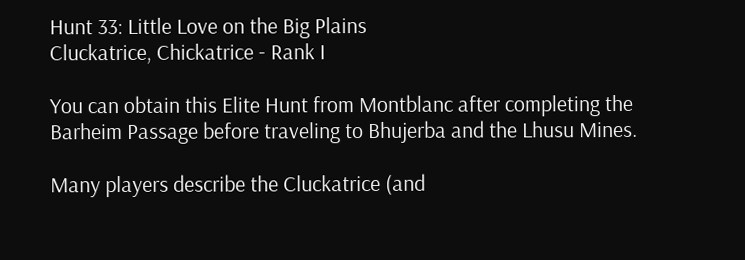Hunt 33: Little Love on the Big Plains
Cluckatrice, Chickatrice - Rank I

You can obtain this Elite Hunt from Montblanc after completing the Barheim Passage before traveling to Bhujerba and the Lhusu Mines.

Many players describe the Cluckatrice (and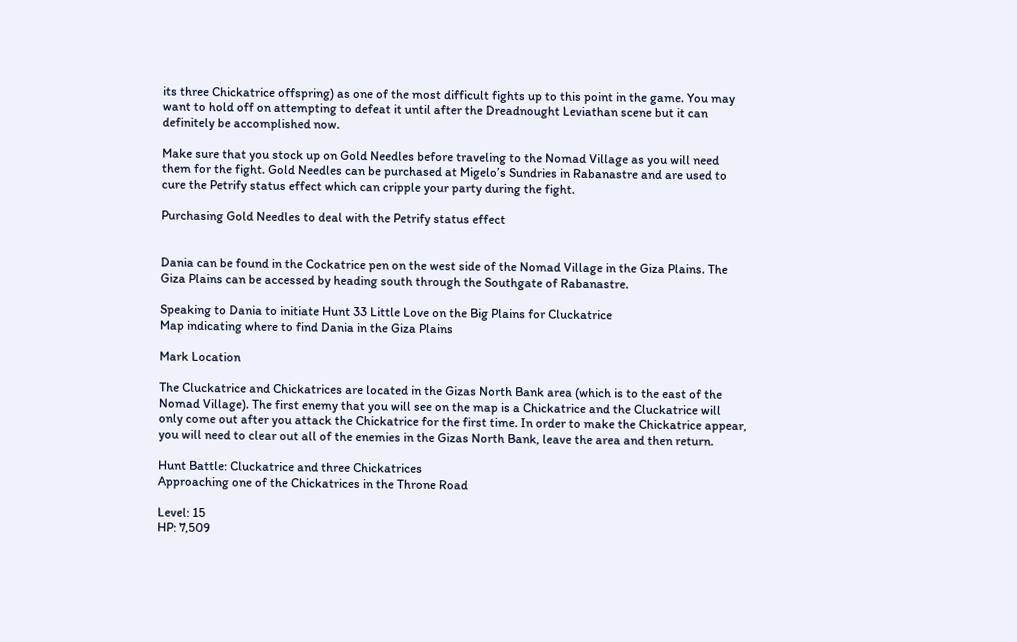its three Chickatrice offspring) as one of the most difficult fights up to this point in the game. You may want to hold off on attempting to defeat it until after the Dreadnought Leviathan scene but it can definitely be accomplished now.

Make sure that you stock up on Gold Needles before traveling to the Nomad Village as you will need them for the fight. Gold Needles can be purchased at Migelo’s Sundries in Rabanastre and are used to cure the Petrify status effect which can cripple your party during the fight.

Purchasing Gold Needles to deal with the Petrify status effect


Dania can be found in the Cockatrice pen on the west side of the Nomad Village in the Giza Plains. The Giza Plains can be accessed by heading south through the Southgate of Rabanastre.

Speaking to Dania to initiate Hunt 33 Little Love on the Big Plains for Cluckatrice
Map indicating where to find Dania in the Giza Plains

Mark Location

The Cluckatrice and Chickatrices are located in the Gizas North Bank area (which is to the east of the Nomad Village). The first enemy that you will see on the map is a Chickatrice and the Cluckatrice will only come out after you attack the Chickatrice for the first time. In order to make the Chickatrice appear, you will need to clear out all of the enemies in the Gizas North Bank, leave the area and then return.

Hunt Battle: Cluckatrice and three Chickatrices
Approaching one of the Chickatrices in the Throne Road

Level: 15
HP: 7,509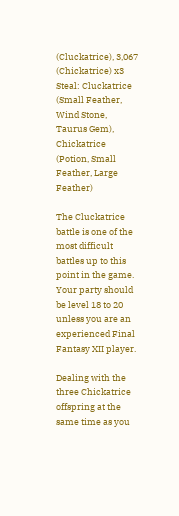(Cluckatrice), 3,067 (Chickatrice) x3
Steal: Cluckatrice (Small Feather, Wind Stone, Taurus Gem), Chickatrice (Potion, Small Feather, Large Feather)

The Cluckatrice battle is one of the most difficult battles up to this point in the game. Your party should be level 18 to 20 unless you are an experienced Final Fantasy XII player.

Dealing with the three Chickatrice offspring at the same time as you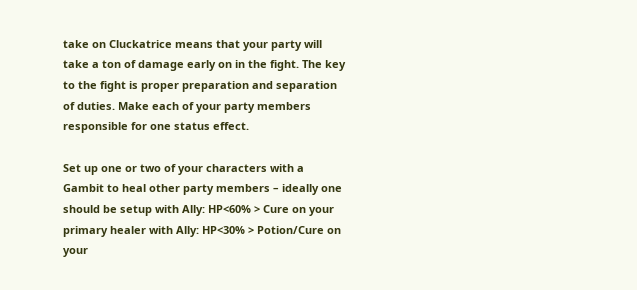take on Cluckatrice means that your party will take a ton of damage early on in the fight. The key to the fight is proper preparation and separation of duties. Make each of your party members responsible for one status effect.

Set up one or two of your characters with a Gambit to heal other party members – ideally one should be setup with Ally: HP<60% > Cure on your primary healer with Ally: HP<30% > Potion/Cure on your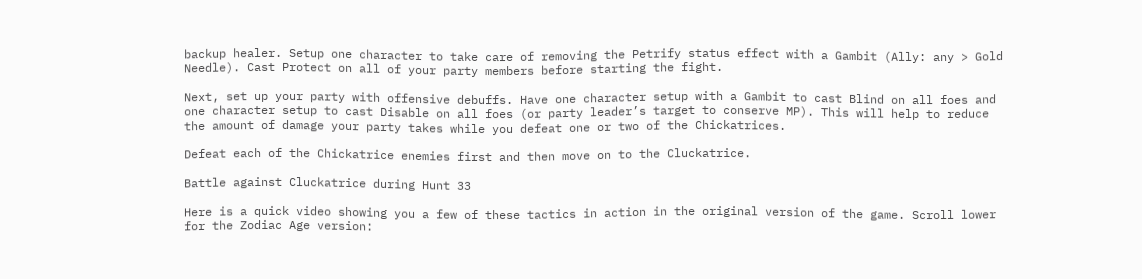backup healer. Setup one character to take care of removing the Petrify status effect with a Gambit (Ally: any > Gold Needle). Cast Protect on all of your party members before starting the fight.

Next, set up your party with offensive debuffs. Have one character setup with a Gambit to cast Blind on all foes and one character setup to cast Disable on all foes (or party leader’s target to conserve MP). This will help to reduce the amount of damage your party takes while you defeat one or two of the Chickatrices.

Defeat each of the Chickatrice enemies first and then move on to the Cluckatrice.

Battle against Cluckatrice during Hunt 33

Here is a quick video showing you a few of these tactics in action in the original version of the game. Scroll lower for the Zodiac Age version: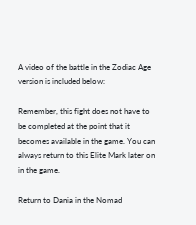A video of the battle in the Zodiac Age version is included below:

Remember, this fight does not have to be completed at the point that it becomes available in the game. You can always return to this Elite Mark later on in the game.

Return to Dania in the Nomad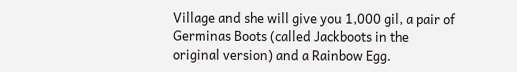Village and she will give you 1,000 gil, a pair of Germinas Boots (called Jackboots in the original version) and a Rainbow Egg.